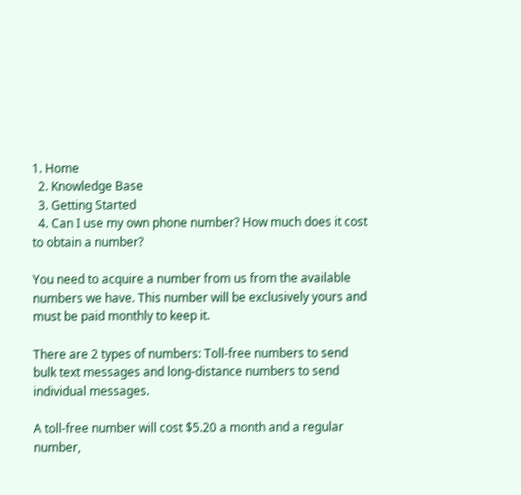1. Home
  2. Knowledge Base
  3. Getting Started
  4. Can I use my own phone number? How much does it cost to obtain a number?

You need to acquire a number from us from the available numbers we have. This number will be exclusively yours and must be paid monthly to keep it.

There are 2 types of numbers: Toll-free numbers to send bulk text messages and long-distance numbers to send individual messages.

A toll-free number will cost $5.20 a month and a regular number,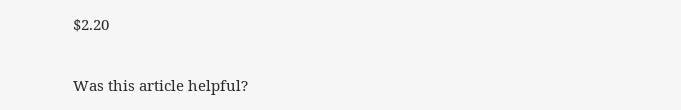$2.20

Was this article helpful?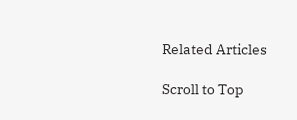Related Articles

Scroll to Top